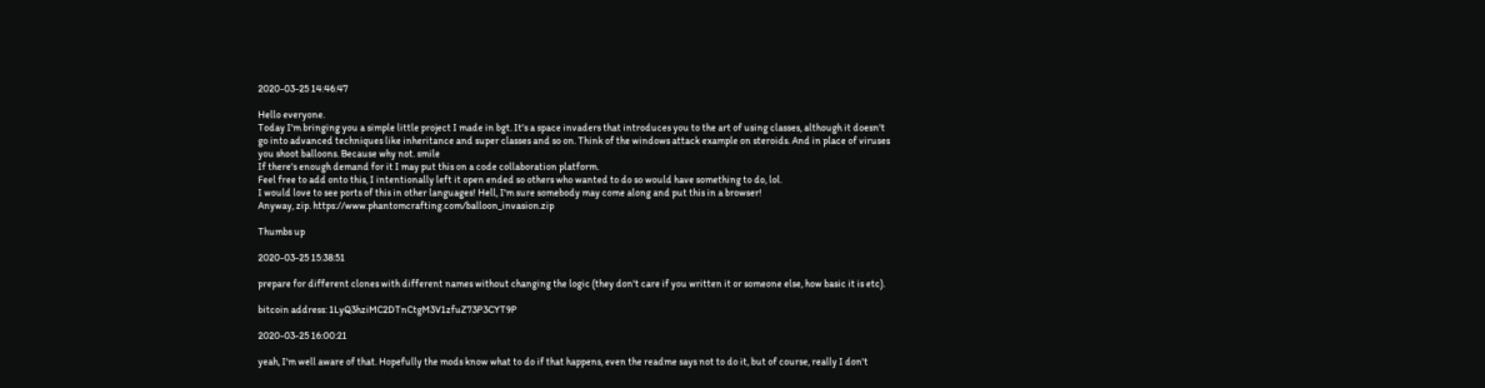2020-03-25 14:46:47

Hello everyone.
Today I'm bringing you a simple little project I made in bgt. It's a space invaders that introduces you to the art of using classes, although it doesn't go into advanced techniques like inheritance and super classes and so on. Think of the windows attack example on steroids. And in place of viruses you shoot balloons. Because why not. smile
If there's enough demand for it I may put this on a code collaboration platform.
Feel free to add onto this, I intentionally left it open ended so others who wanted to do so would have something to do, lol.
I would love to see ports of this in other languages! Hell, I'm sure somebody may come along and put this in a browser!
Anyway, zip. https://www.phantomcrafting.com/balloon_invasion.zip

Thumbs up

2020-03-25 15:38:51

prepare for different clones with different names without changing the logic (they don't care if you written it or someone else, how basic it is etc).

bitcoin address: 1LyQ3hziMC2DTnCtgM3V1zfuZ73P3CYT9P

2020-03-25 16:00:21

yeah, I'm well aware of that. Hopefully the mods know what to do if that happens, even the readme says not to do it, but of course, really I don't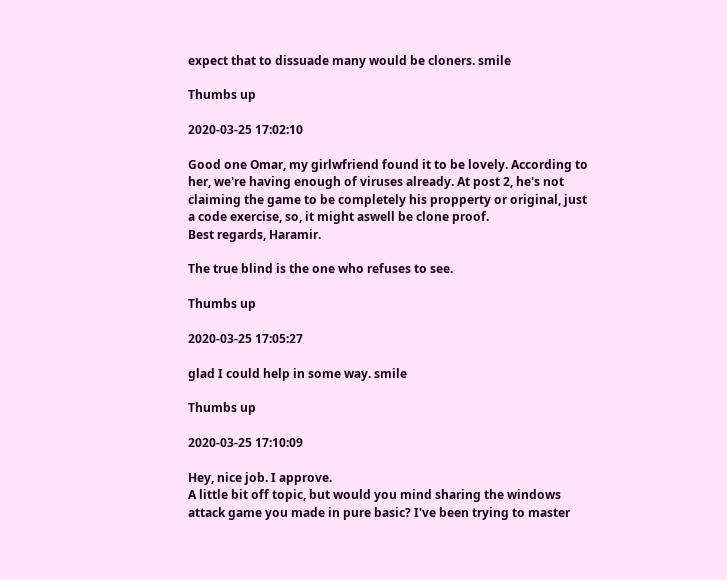expect that to dissuade many would be cloners. smile

Thumbs up

2020-03-25 17:02:10

Good one Omar, my girlwfriend found it to be lovely. According to her, we're having enough of viruses already. At post 2, he's not claiming the game to be completely his propperty or original, just a code exercise, so, it might aswell be clone proof.
Best regards, Haramir.

The true blind is the one who refuses to see.

Thumbs up

2020-03-25 17:05:27

glad I could help in some way. smile

Thumbs up

2020-03-25 17:10:09

Hey, nice job. I approve.
A little bit off topic, but would you mind sharing the windows attack game you made in pure basic? I've been trying to master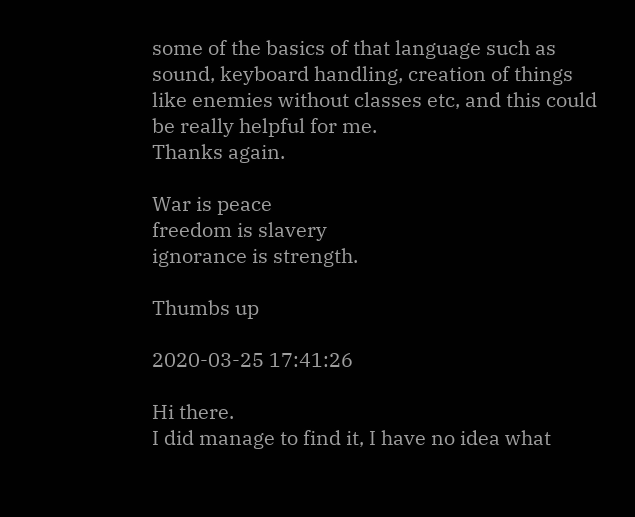some of the basics of that language such as sound, keyboard handling, creation of things like enemies without classes etc, and this could be really helpful for me.
Thanks again.

War is peace
freedom is slavery
ignorance is strength.

Thumbs up

2020-03-25 17:41:26

Hi there.
I did manage to find it, I have no idea what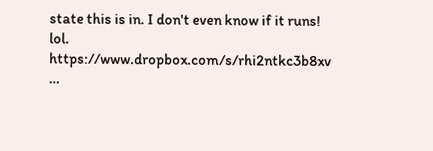state this is in. I don't even know if it runs! lol.
https://www.dropbox.com/s/rhi2ntkc3b8xv …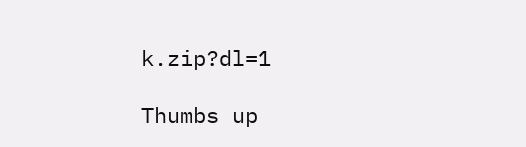k.zip?dl=1

Thumbs up